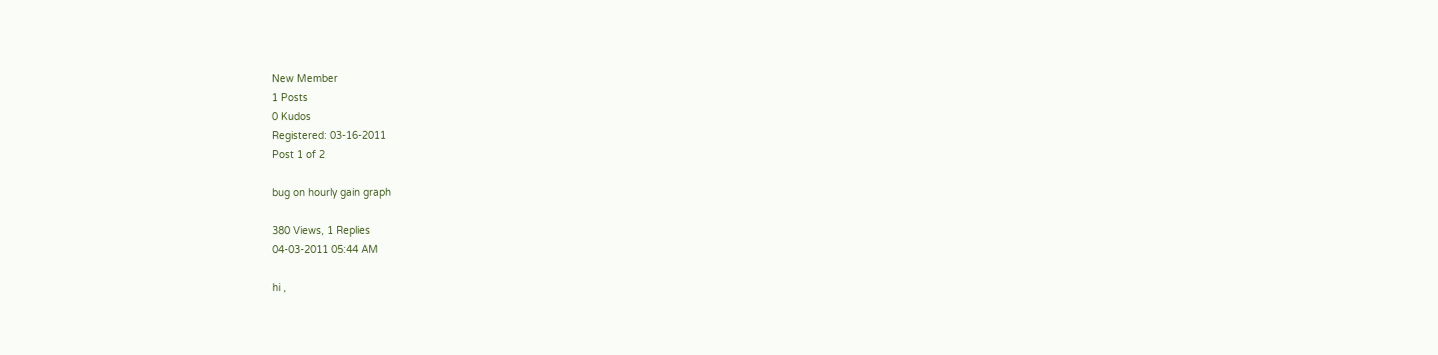New Member
1 Posts
0 Kudos
Registered: 03-16-2011
Post 1 of 2

bug on hourly gain graph

380 Views, 1 Replies
04-03-2011 05:44 AM

hi ,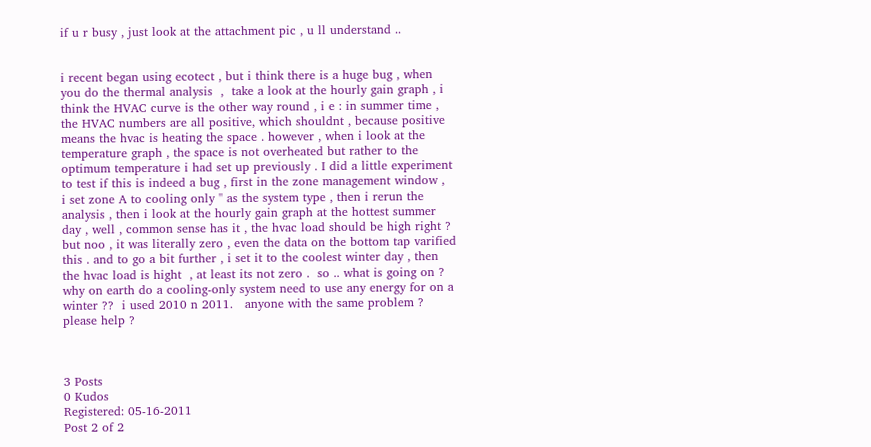if u r busy , just look at the attachment pic , u ll understand ..


i recent began using ecotect , but i think there is a huge bug , when you do the thermal analysis  ,  take a look at the hourly gain graph , i think the HVAC curve is the other way round , i e : in summer time , the HVAC numbers are all positive, which shouldnt , because positive means the hvac is heating the space . however , when i look at the temperature graph , the space is not overheated but rather to the optimum temperature i had set up previously . I did a little experiment to test if this is indeed a bug , first in the zone management window ,  i set zone A to cooling only '' as the system type , then i rerun the analysis , then i look at the hourly gain graph at the hottest summer day , well , common sense has it , the hvac load should be high right ? but noo , it was literally zero , even the data on the bottom tap varified this . and to go a bit further , i set it to the coolest winter day , then the hvac load is hight  , at least its not zero .  so .. what is going on ? why on earth do a cooling-only system need to use any energy for on a winter ??  i used 2010 n 2011.   anyone with the same problem ? please help ?



3 Posts
0 Kudos
Registered: 05-16-2011
Post 2 of 2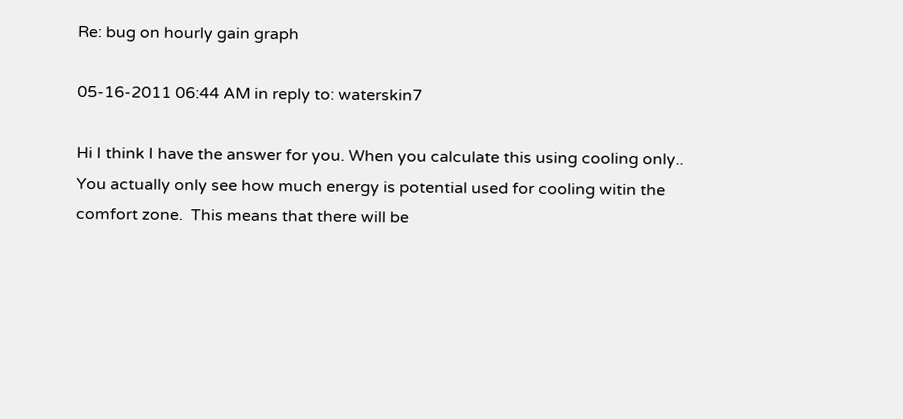Re: bug on hourly gain graph

05-16-2011 06:44 AM in reply to: waterskin7

Hi I think I have the answer for you. When you calculate this using cooling only.. You actually only see how much energy is potential used for cooling witin the comfort zone.  This means that there will be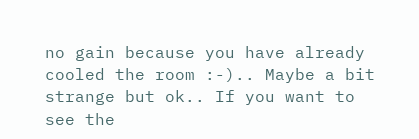no gain because you have already cooled the room :-).. Maybe a bit strange but ok.. If you want to see the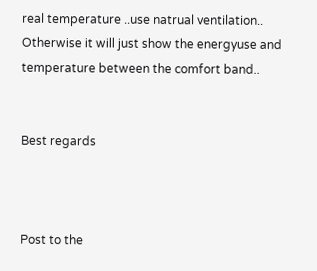real temperature ..use natrual ventilation.. Otherwise it will just show the energyuse and temperature between the comfort band..


Best regards



Post to the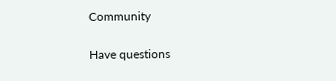Community

Have questions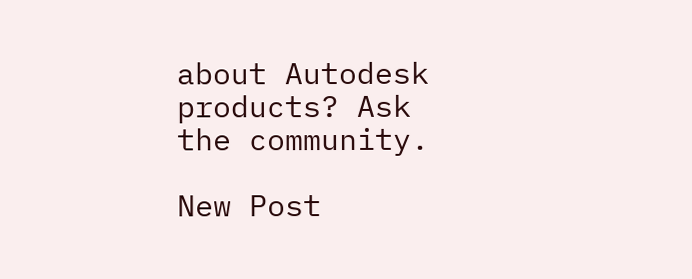about Autodesk products? Ask the community.

New Post